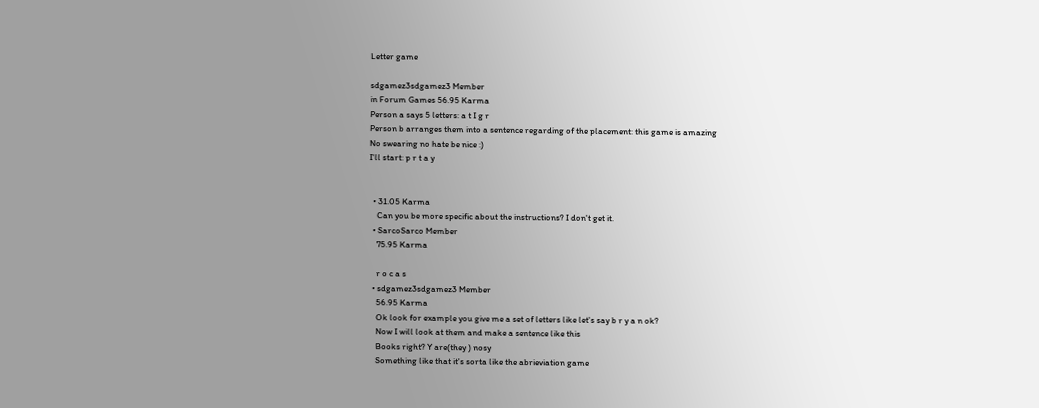Letter game

sdgamez3sdgamez3 Member
in Forum Games 56.95 Karma
Person a says 5 letters: a t I g r
Person b arranges them into a sentence regarding of the placement: this game is amazing
No swearing no hate be nice :)
I'll start: p r t a y


  • 31.05 Karma
    Can you be more specific about the instructions? I don't get it.
  • SarcoSarco Member
    75.95 Karma

    r o c a s
  • sdgamez3sdgamez3 Member
    56.95 Karma
    Ok look for example you give me a set of letters like let's say b r y a n ok?
    Now I will look at them and make a sentence like this
    Books right? Y are(they ) nosy
    Something like that it's sorta like the abrieviation game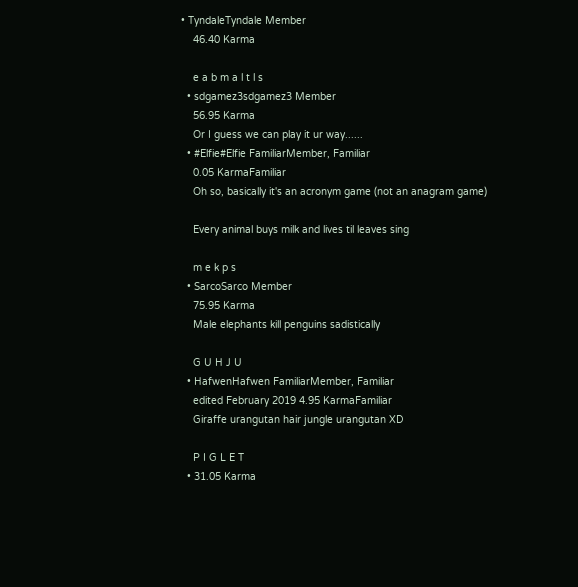• TyndaleTyndale Member
    46.40 Karma

    e a b m a l t l s
  • sdgamez3sdgamez3 Member
    56.95 Karma
    Or I guess we can play it ur way......
  • #Elfie#Elfie FamiliarMember, Familiar
    0.05 KarmaFamiliar
    Oh so, basically it's an acronym game (not an anagram game)

    Every animal buys milk and lives til leaves sing

    m e k p s
  • SarcoSarco Member
    75.95 Karma
    Male elephants kill penguins sadistically

    G U H J U
  • HafwenHafwen FamiliarMember, Familiar
    edited February 2019 4.95 KarmaFamiliar
    Giraffe urangutan hair jungle urangutan XD

    P I G L E T
  • 31.05 Karma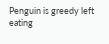Penguin is greedy left eating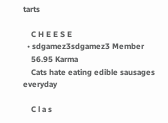tarts

    C H E E S E
  • sdgamez3sdgamez3 Member
    56.95 Karma
    Cats hate eating edible sausages everyday

    C l a s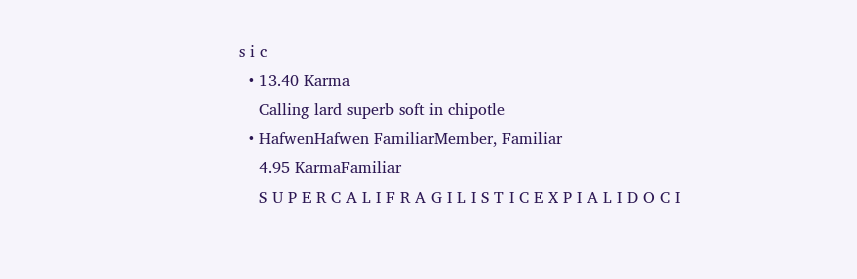s i c
  • 13.40 Karma
    Calling lard superb soft in chipotle
  • HafwenHafwen FamiliarMember, Familiar
    4.95 KarmaFamiliar
    S U P E R C A L I F R A G I L I S T I C E X P I A L I D O C I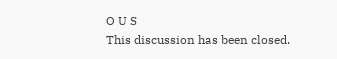O U S
This discussion has been closed.